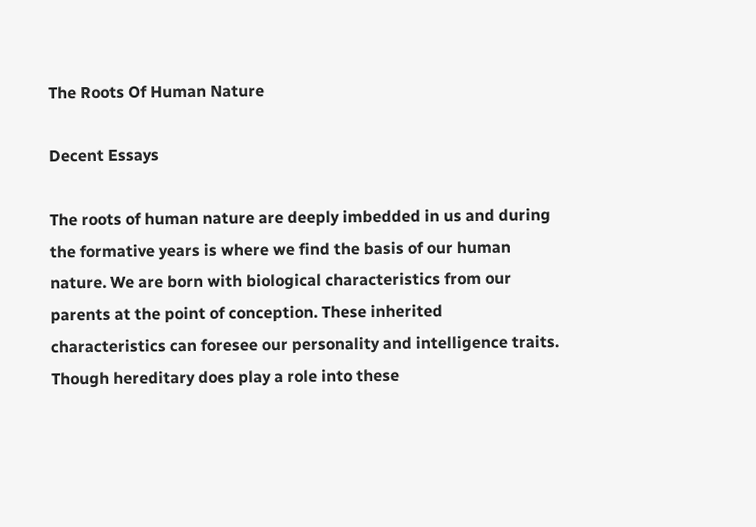The Roots Of Human Nature

Decent Essays

The roots of human nature are deeply imbedded in us and during the formative years is where we find the basis of our human nature. We are born with biological characteristics from our parents at the point of conception. These inherited characteristics can foresee our personality and intelligence traits. Though hereditary does play a role into these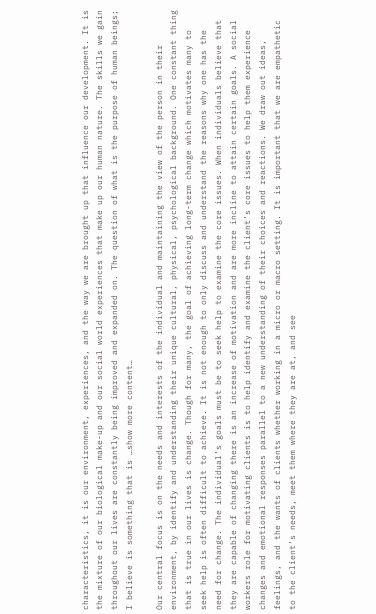characteristics, it is our environment, experiences, and the way we are brought up that influence our development. It is the mixture of our biological make-up and our social world experiences that make up our human nature. The skills we gain throughout our lives are constantly being improved and expanded on. The question of what is the purpose of human beings; I believe is something that is …show more content…

Our central focus is on the needs and interests of the individual and maintaining the view of the person in their environment, by identify and understanding their unique cultural, physical, psychological background. One constant thing that is true in our lives is change. Though for many, the goal of achieving long-term change which motivates many to seek help is often difficult to achieve. It is not enough to only discuss and understand the reasons why one has the need for change. The individual’s goals must be to seek help to examine the core issues. When individuals believe that they are capable of changing there is an increase of motivation and are more incline to attain certain goals. A social workers role for motivating clients is to help identify and examine the client’s core issues to help them experience changes and emotional responses parallel to a new understanding of their choices and reactions. We draw out ideas, feelings, and the wants of clients whether working in a micro or macro setting. It is important that we are empathetic to the client’s needs, meet them where they are at, and see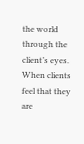the world through the client’s eyes. When clients feel that they are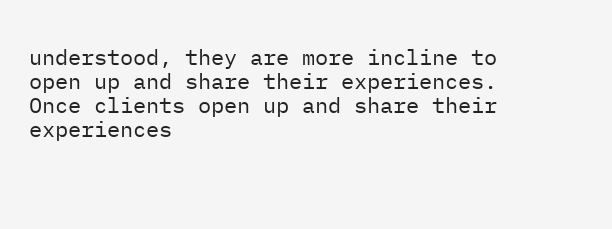understood, they are more incline to open up and share their experiences. Once clients open up and share their experiences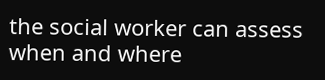the social worker can assess when and where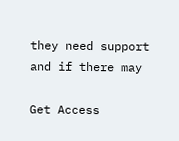they need support and if there may

Get Access